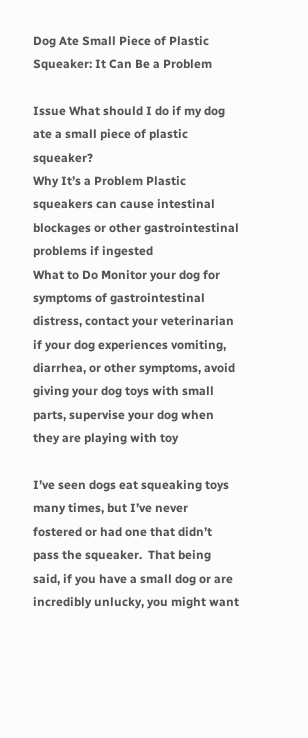Dog Ate Small Piece of Plastic Squeaker: It Can Be a Problem

Issue What should I do if my dog ate a small piece of plastic squeaker?
Why It’s a Problem Plastic squeakers can cause intestinal blockages or other gastrointestinal problems if ingested
What to Do Monitor your dog for symptoms of gastrointestinal distress, contact your veterinarian if your dog experiences vomiting, diarrhea, or other symptoms, avoid giving your dog toys with small parts, supervise your dog when they are playing with toy

I’ve seen dogs eat squeaking toys many times, but I’ve never fostered or had one that didn’t pass the squeaker.  That being said, if you have a small dog or are incredibly unlucky, you might want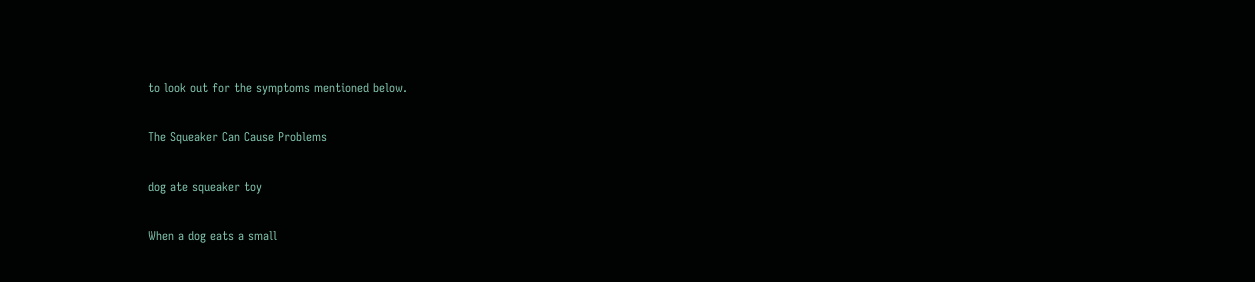to look out for the symptoms mentioned below.

The Squeaker Can Cause Problems

dog ate squeaker toy

When a dog eats a small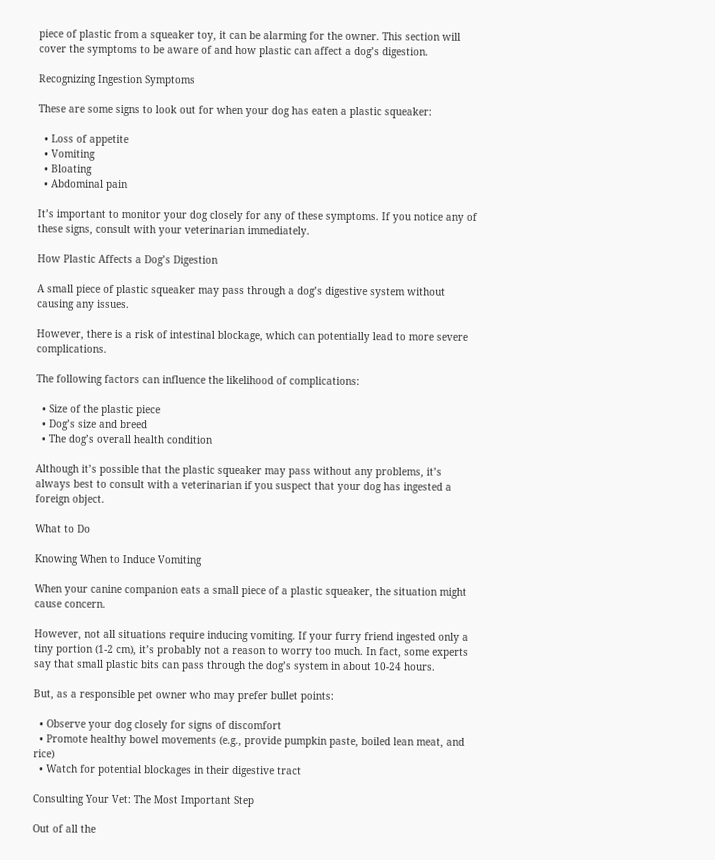piece of plastic from a squeaker toy, it can be alarming for the owner. This section will cover the symptoms to be aware of and how plastic can affect a dog’s digestion.

Recognizing Ingestion Symptoms

These are some signs to look out for when your dog has eaten a plastic squeaker:

  • Loss of appetite
  • Vomiting
  • Bloating
  • Abdominal pain

It’s important to monitor your dog closely for any of these symptoms. If you notice any of these signs, consult with your veterinarian immediately.

How Plastic Affects a Dog’s Digestion

A small piece of plastic squeaker may pass through a dog’s digestive system without causing any issues.

However, there is a risk of intestinal blockage, which can potentially lead to more severe complications.

The following factors can influence the likelihood of complications:

  • Size of the plastic piece
  • Dog’s size and breed
  • The dog’s overall health condition

Although it’s possible that the plastic squeaker may pass without any problems, it’s always best to consult with a veterinarian if you suspect that your dog has ingested a foreign object.

What to Do

Knowing When to Induce Vomiting

When your canine companion eats a small piece of a plastic squeaker, the situation might cause concern.

However, not all situations require inducing vomiting. If your furry friend ingested only a tiny portion (1-2 cm), it’s probably not a reason to worry too much. In fact, some experts say that small plastic bits can pass through the dog’s system in about 10-24 hours.

But, as a responsible pet owner who may prefer bullet points:

  • Observe your dog closely for signs of discomfort
  • Promote healthy bowel movements (e.g., provide pumpkin paste, boiled lean meat, and rice)
  • Watch for potential blockages in their digestive tract

Consulting Your Vet: The Most Important Step

Out of all the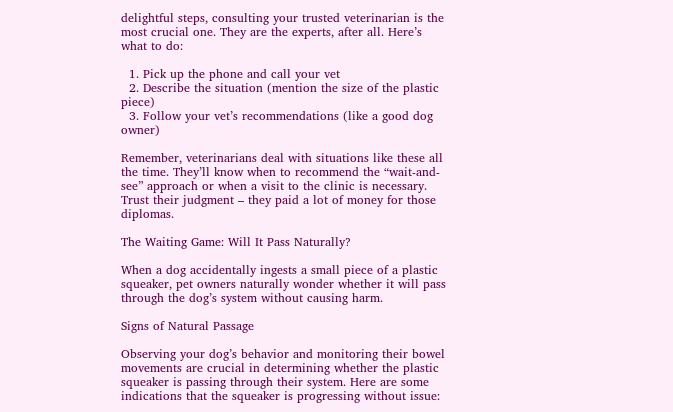delightful steps, consulting your trusted veterinarian is the most crucial one. They are the experts, after all. Here’s what to do:

  1. Pick up the phone and call your vet
  2. Describe the situation (mention the size of the plastic piece)
  3. Follow your vet’s recommendations (like a good dog owner)

Remember, veterinarians deal with situations like these all the time. They’ll know when to recommend the “wait-and-see” approach or when a visit to the clinic is necessary. Trust their judgment – they paid a lot of money for those diplomas.

The Waiting Game: Will It Pass Naturally?

When a dog accidentally ingests a small piece of a plastic squeaker, pet owners naturally wonder whether it will pass through the dog’s system without causing harm.

Signs of Natural Passage

Observing your dog’s behavior and monitoring their bowel movements are crucial in determining whether the plastic squeaker is passing through their system. Here are some indications that the squeaker is progressing without issue: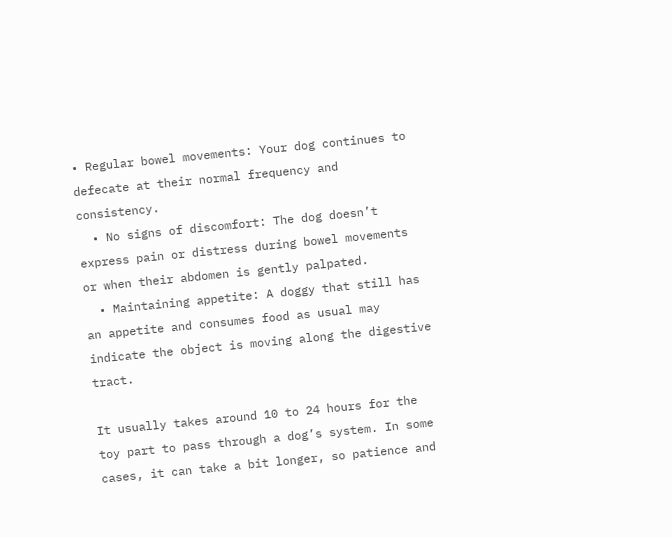• Regular bowel movements: Your dog continues to defecate at their normal frequency and consistency.
  • No signs of discomfort: The dog doesn’t express pain or distress during bowel movements or when their abdomen is gently palpated.
  • Maintaining appetite: A doggy that still has an appetite and consumes food as usual may indicate the object is moving along the digestive tract.

It usually takes around 10 to 24 hours for the toy part to pass through a dog’s system. In some cases, it can take a bit longer, so patience and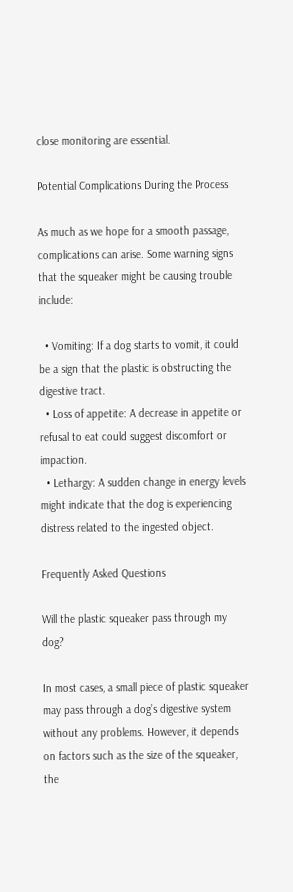close monitoring are essential.

Potential Complications During the Process

As much as we hope for a smooth passage, complications can arise. Some warning signs that the squeaker might be causing trouble include:

  • Vomiting: If a dog starts to vomit, it could be a sign that the plastic is obstructing the digestive tract.
  • Loss of appetite: A decrease in appetite or refusal to eat could suggest discomfort or impaction.
  • Lethargy: A sudden change in energy levels might indicate that the dog is experiencing distress related to the ingested object.

Frequently Asked Questions

Will the plastic squeaker pass through my dog?

In most cases, a small piece of plastic squeaker may pass through a dog’s digestive system without any problems. However, it depends on factors such as the size of the squeaker, the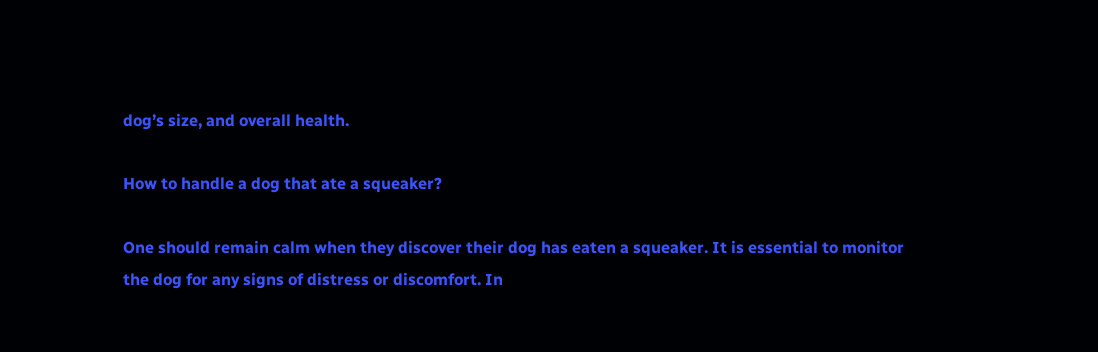dog’s size, and overall health.

How to handle a dog that ate a squeaker?

One should remain calm when they discover their dog has eaten a squeaker. It is essential to monitor the dog for any signs of distress or discomfort. In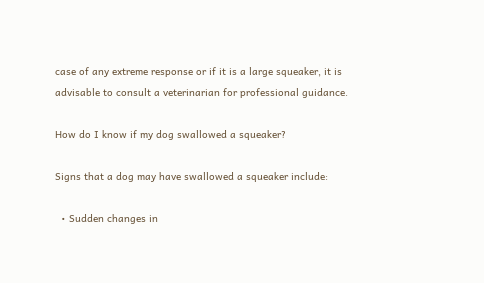case of any extreme response or if it is a large squeaker, it is advisable to consult a veterinarian for professional guidance.

How do I know if my dog swallowed a squeaker?

Signs that a dog may have swallowed a squeaker include:

  • Sudden changes in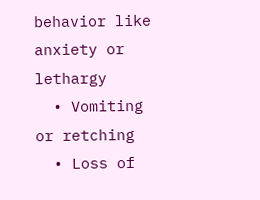behavior like anxiety or lethargy
  • Vomiting or retching
  • Loss of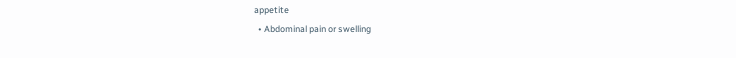appetite
  • Abdominal pain or swelling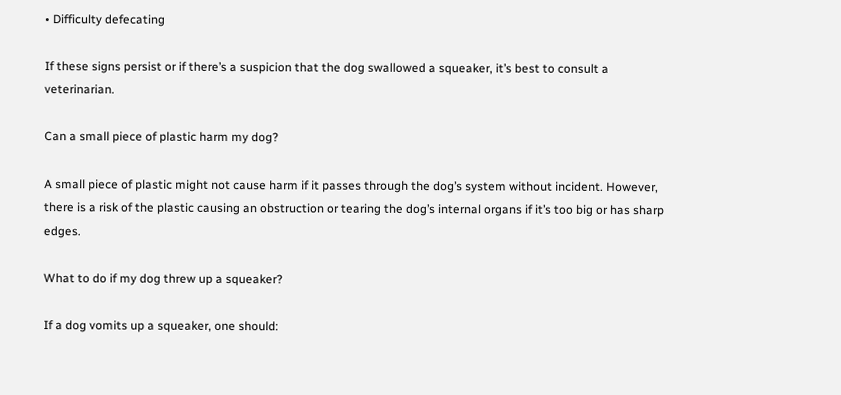• Difficulty defecating

If these signs persist or if there’s a suspicion that the dog swallowed a squeaker, it’s best to consult a veterinarian.

Can a small piece of plastic harm my dog?

A small piece of plastic might not cause harm if it passes through the dog’s system without incident. However, there is a risk of the plastic causing an obstruction or tearing the dog’s internal organs if it’s too big or has sharp edges.

What to do if my dog threw up a squeaker?

If a dog vomits up a squeaker, one should: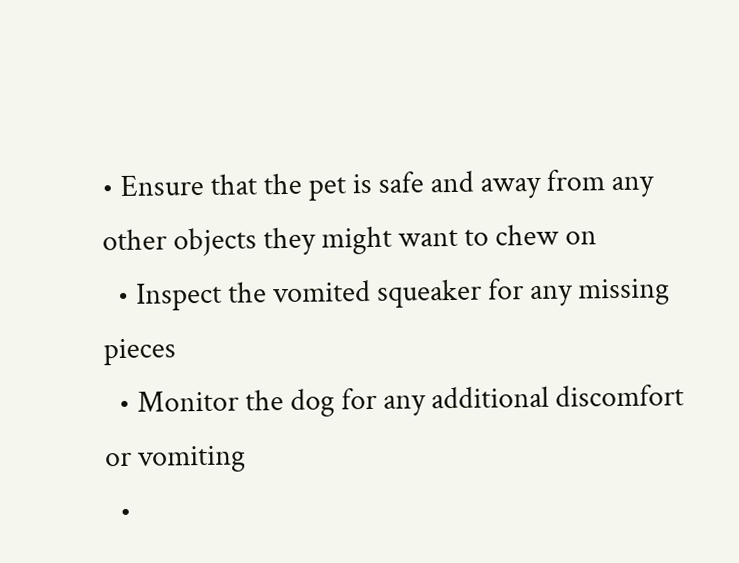• Ensure that the pet is safe and away from any other objects they might want to chew on
  • Inspect the vomited squeaker for any missing pieces
  • Monitor the dog for any additional discomfort or vomiting
  •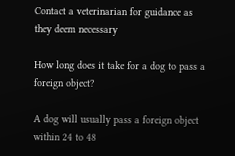Contact a veterinarian for guidance as they deem necessary

How long does it take for a dog to pass a foreign object?

A dog will usually pass a foreign object within 24 to 48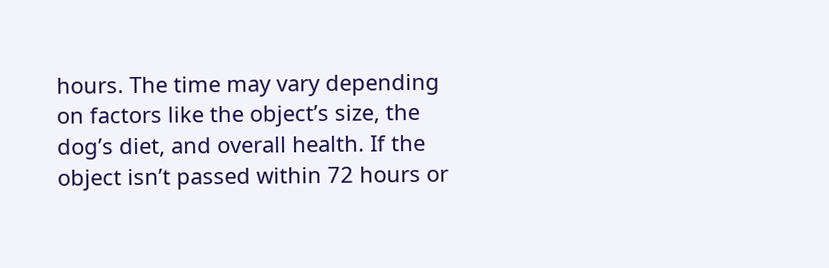hours. The time may vary depending on factors like the object’s size, the dog’s diet, and overall health. If the object isn’t passed within 72 hours or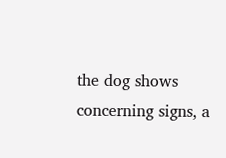the dog shows concerning signs, a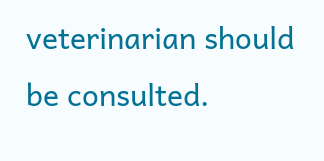veterinarian should be consulted.